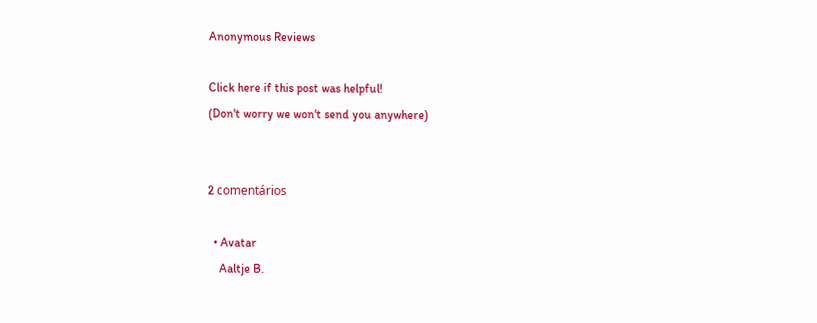Anonymous Reviews

Click here if this post was helpful!
(Don't worry we won't send you anywhere)


2 comentários

  • Avatar
    Aaltje B.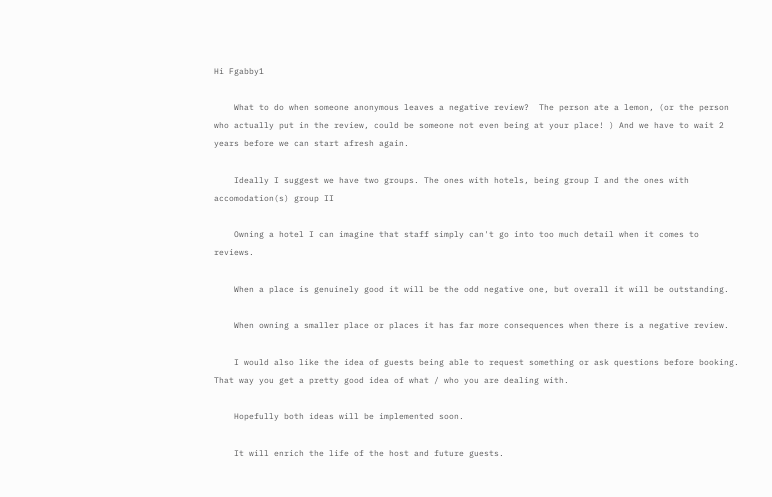Hi Fgabby1

    What to do when someone anonymous leaves a negative review?  The person ate a lemon, (or the person who actually put in the review, could be someone not even being at your place! ) And we have to wait 2 years before we can start afresh again.

    Ideally I suggest we have two groups. The ones with hotels, being group I and the ones with accomodation(s) group II

    Owning a hotel I can imagine that staff simply can't go into too much detail when it comes to reviews.

    When a place is genuinely good it will be the odd negative one, but overall it will be outstanding.

    When owning a smaller place or places it has far more consequences when there is a negative review.

    I would also like the idea of guests being able to request something or ask questions before booking. That way you get a pretty good idea of what / who you are dealing with.

    Hopefully both ideas will be implemented soon.

    It will enrich the life of the host and future guests.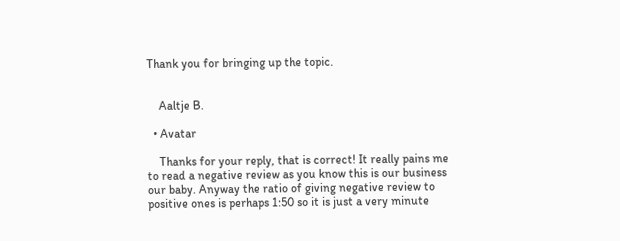Thank you for bringing up the topic.


    Aaltje B.

  • Avatar

    Thanks for your reply, that is correct! It really pains me to read a negative review as you know this is our business our baby. Anyway the ratio of giving negative review to positive ones is perhaps 1:50 so it is just a very minute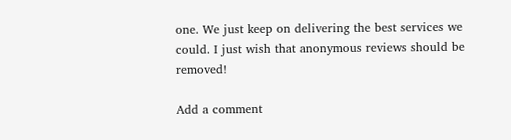one. We just keep on delivering the best services we could. I just wish that anonymous reviews should be removed!

Add a comment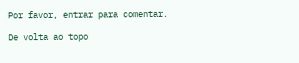Por favor, entrar para comentar.

De volta ao topo